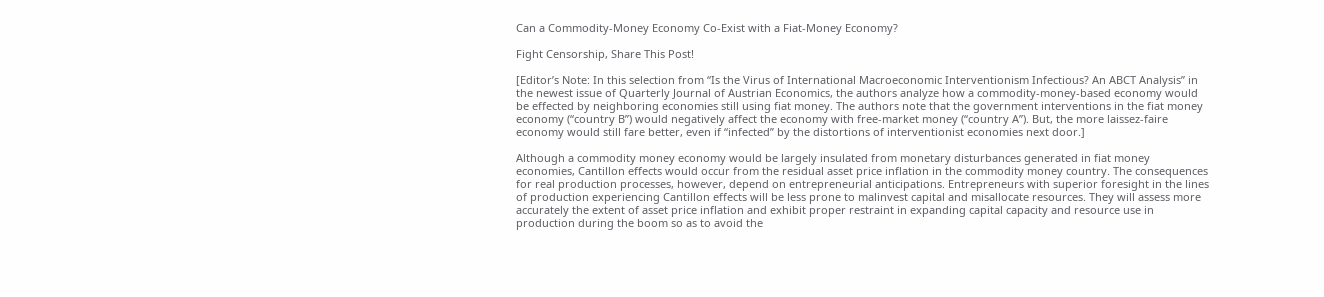Can a Commodity-Money Economy Co-Exist with a Fiat-Money Economy?

Fight Censorship, Share This Post!

[Editor’s Note: In this selection from “Is the Virus of International Macroeconomic Interventionism Infectious? An ABCT Analysis” in the newest issue of Quarterly Journal of Austrian Economics, the authors analyze how a commodity-money-based economy would be effected by neighboring economies still using fiat money. The authors note that the government interventions in the fiat money economy (“country B”) would negatively affect the economy with free-market money (“country A”). But, the more laissez-faire economy would still fare better, even if “infected” by the distortions of interventionist economies next door.]

Although a commodity money economy would be largely insulated from monetary disturbances generated in fiat money economies, Cantillon effects would occur from the residual asset price inflation in the commodity money country. The consequences for real production processes, however, depend on entrepreneurial anticipations. Entrepreneurs with superior foresight in the lines of production experiencing Cantillon effects will be less prone to malinvest capital and misallocate resources. They will assess more accurately the extent of asset price inflation and exhibit proper restraint in expanding capital capacity and resource use in production during the boom so as to avoid the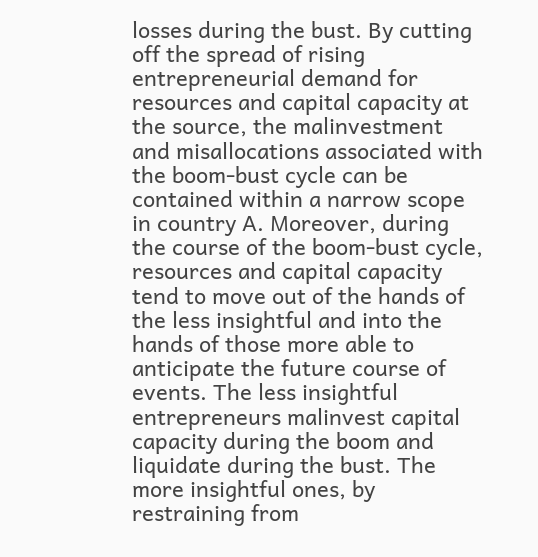losses during the bust. By cutting off the spread of rising entrepreneurial demand for resources and capital capacity at the source, the malinvestment and misallocations associated with the boom-bust cycle can be contained within a narrow scope in country A. Moreover, during the course of the boom-bust cycle, resources and capital capacity tend to move out of the hands of the less insightful and into the hands of those more able to anticipate the future course of events. The less insightful entrepreneurs malinvest capital capacity during the boom and liquidate during the bust. The more insightful ones, by restraining from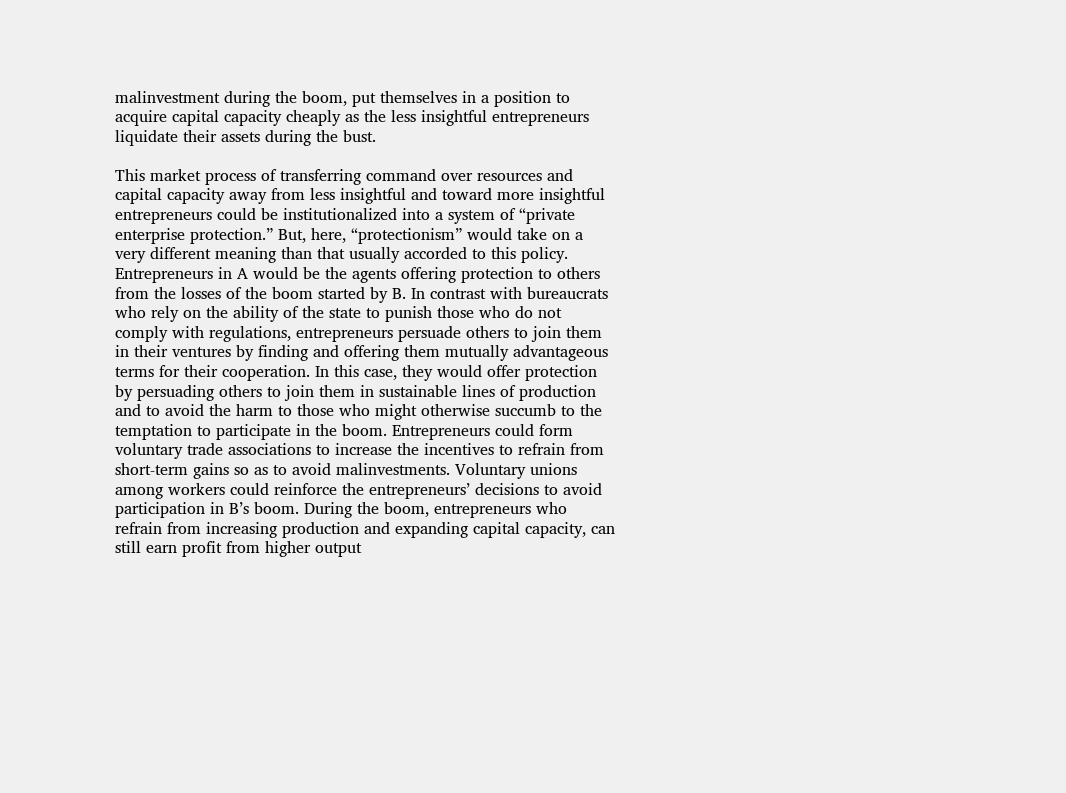malinvestment during the boom, put themselves in a position to acquire capital capacity cheaply as the less insightful entrepreneurs liquidate their assets during the bust.

This market process of transferring command over resources and capital capacity away from less insightful and toward more insightful entrepreneurs could be institutionalized into a system of “private enterprise protection.” But, here, “protectionism” would take on a very different meaning than that usually accorded to this policy. Entrepreneurs in A would be the agents offering protection to others from the losses of the boom started by B. In contrast with bureaucrats who rely on the ability of the state to punish those who do not comply with regulations, entrepreneurs persuade others to join them in their ventures by finding and offering them mutually advantageous terms for their cooperation. In this case, they would offer protection by persuading others to join them in sustainable lines of production and to avoid the harm to those who might otherwise succumb to the temptation to participate in the boom. Entrepreneurs could form voluntary trade associations to increase the incentives to refrain from short-term gains so as to avoid malinvestments. Voluntary unions among workers could reinforce the entrepreneurs’ decisions to avoid participation in B’s boom. During the boom, entrepreneurs who refrain from increasing production and expanding capital capacity, can still earn profit from higher output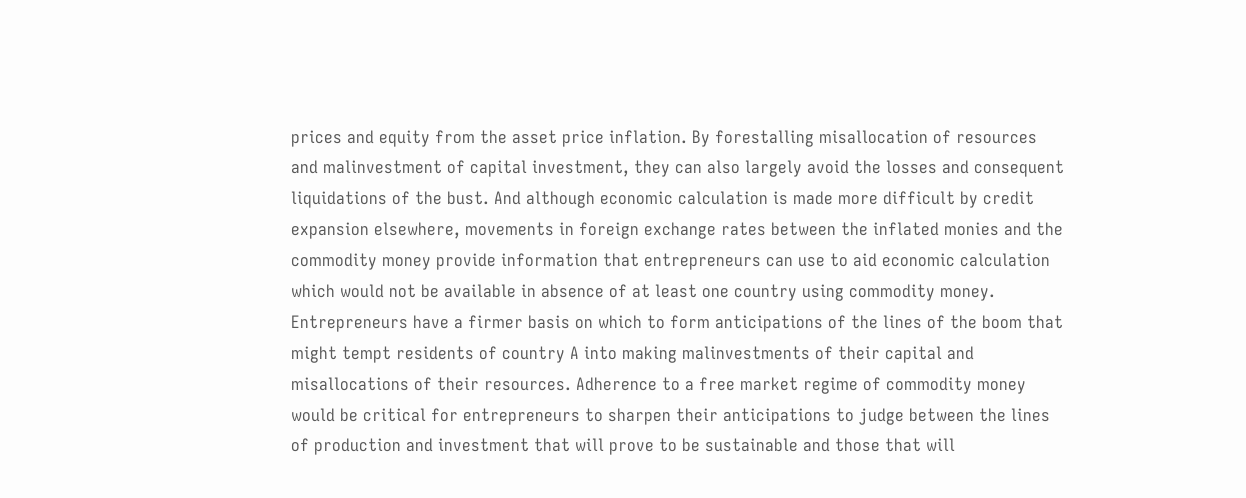prices and equity from the asset price inflation. By forestalling misallocation of resources and malinvestment of capital investment, they can also largely avoid the losses and consequent liquidations of the bust. And although economic calculation is made more difficult by credit expansion elsewhere, movements in foreign exchange rates between the inflated monies and the commodity money provide information that entrepreneurs can use to aid economic calculation which would not be available in absence of at least one country using commodity money. Entrepreneurs have a firmer basis on which to form anticipations of the lines of the boom that might tempt residents of country A into making malinvestments of their capital and misallocations of their resources. Adherence to a free market regime of commodity money would be critical for entrepreneurs to sharpen their anticipations to judge between the lines of production and investment that will prove to be sustainable and those that will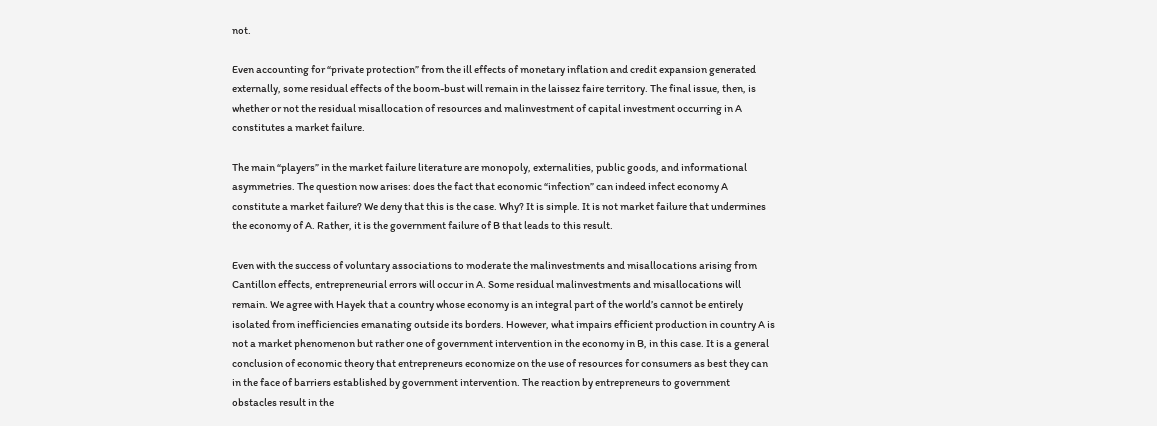not.

Even accounting for “private protection” from the ill effects of monetary inflation and credit expansion generated externally, some residual effects of the boom-bust will remain in the laissez faire territory. The final issue, then, is whether or not the residual misallocation of resources and malinvestment of capital investment occurring in A constitutes a market failure.

The main “players” in the market failure literature are monopoly, externalities, public goods, and informational asymmetries. The question now arises: does the fact that economic “infection” can indeed infect economy A constitute a market failure? We deny that this is the case. Why? It is simple. It is not market failure that undermines the economy of A. Rather, it is the government failure of B that leads to this result.

Even with the success of voluntary associations to moderate the malinvestments and misallocations arising from Cantillon effects, entrepreneurial errors will occur in A. Some residual malinvestments and misallocations will remain. We agree with Hayek that a country whose economy is an integral part of the world’s cannot be entirely isolated from inefficiencies emanating outside its borders. However, what impairs efficient production in country A is not a market phenomenon but rather one of government intervention in the economy in B, in this case. It is a general conclusion of economic theory that entrepreneurs economize on the use of resources for consumers as best they can in the face of barriers established by government intervention. The reaction by entrepreneurs to government obstacles result in the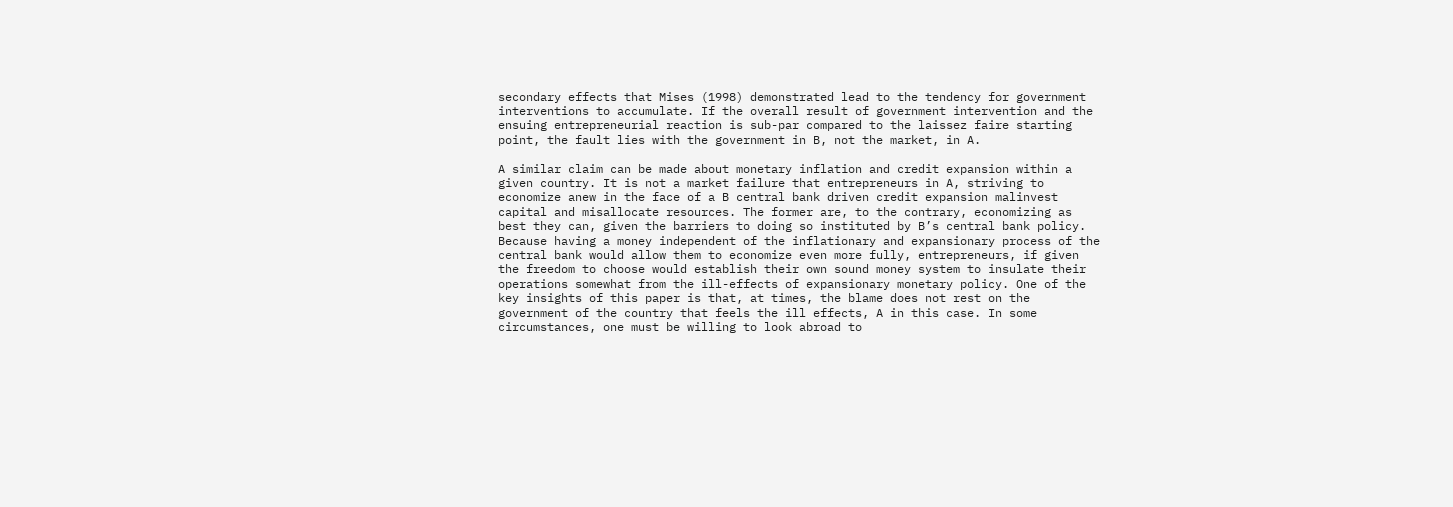secondary effects that Mises (1998) demonstrated lead to the tendency for government interventions to accumulate. If the overall result of government intervention and the ensuing entrepreneurial reaction is sub-par compared to the laissez faire starting point, the fault lies with the government in B, not the market, in A.

A similar claim can be made about monetary inflation and credit expansion within a given country. It is not a market failure that entrepreneurs in A, striving to economize anew in the face of a B central bank driven credit expansion malinvest capital and misallocate resources. The former are, to the contrary, economizing as best they can, given the barriers to doing so instituted by B’s central bank policy. Because having a money independent of the inflationary and expansionary process of the central bank would allow them to economize even more fully, entrepreneurs, if given the freedom to choose would establish their own sound money system to insulate their operations somewhat from the ill-effects of expansionary monetary policy. One of the key insights of this paper is that, at times, the blame does not rest on the government of the country that feels the ill effects, A in this case. In some circumstances, one must be willing to look abroad to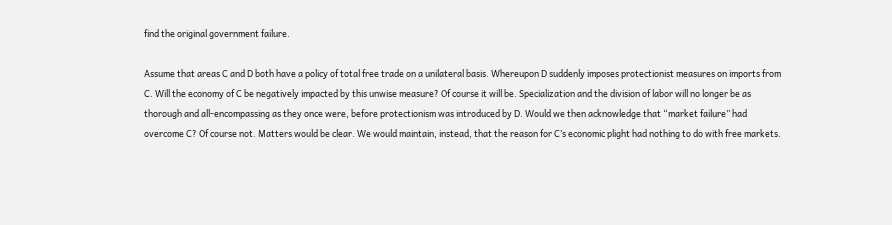find the original government failure.

Assume that areas C and D both have a policy of total free trade on a unilateral basis. Whereupon D suddenly imposes protectionist measures on imports from C. Will the economy of C be negatively impacted by this unwise measure? Of course it will be. Specialization and the division of labor will no longer be as thorough and all-encompassing as they once were, before protectionism was introduced by D. Would we then acknowledge that “market failure” had overcome C? Of course not. Matters would be clear. We would maintain, instead, that the reason for C’s economic plight had nothing to do with free markets.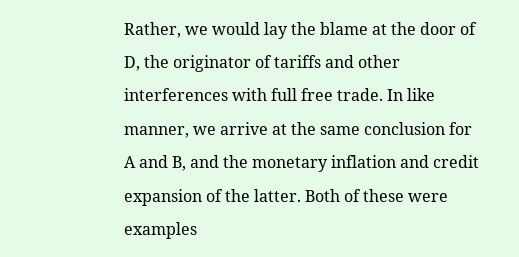Rather, we would lay the blame at the door of D, the originator of tariffs and other interferences with full free trade. In like manner, we arrive at the same conclusion for A and B, and the monetary inflation and credit expansion of the latter. Both of these were examples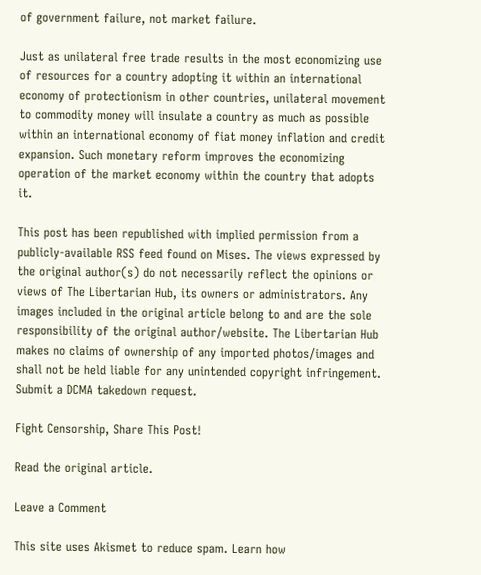of government failure, not market failure.

Just as unilateral free trade results in the most economizing use of resources for a country adopting it within an international economy of protectionism in other countries, unilateral movement to commodity money will insulate a country as much as possible within an international economy of fiat money inflation and credit expansion. Such monetary reform improves the economizing operation of the market economy within the country that adopts it.

This post has been republished with implied permission from a publicly-available RSS feed found on Mises. The views expressed by the original author(s) do not necessarily reflect the opinions or views of The Libertarian Hub, its owners or administrators. Any images included in the original article belong to and are the sole responsibility of the original author/website. The Libertarian Hub makes no claims of ownership of any imported photos/images and shall not be held liable for any unintended copyright infringement. Submit a DCMA takedown request.

Fight Censorship, Share This Post!

Read the original article.

Leave a Comment

This site uses Akismet to reduce spam. Learn how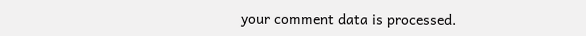your comment data is processed.